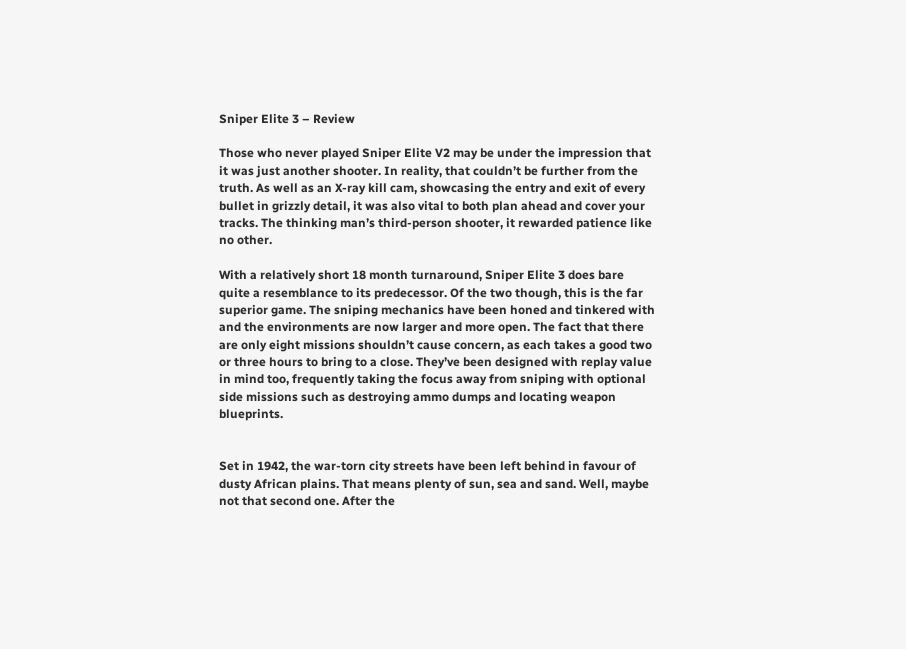Sniper Elite 3 – Review

Those who never played Sniper Elite V2 may be under the impression that it was just another shooter. In reality, that couldn’t be further from the truth. As well as an X-ray kill cam, showcasing the entry and exit of every bullet in grizzly detail, it was also vital to both plan ahead and cover your tracks. The thinking man’s third-person shooter, it rewarded patience like no other.

With a relatively short 18 month turnaround, Sniper Elite 3 does bare quite a resemblance to its predecessor. Of the two though, this is the far superior game. The sniping mechanics have been honed and tinkered with and the environments are now larger and more open. The fact that there are only eight missions shouldn’t cause concern, as each takes a good two or three hours to bring to a close. They’ve been designed with replay value in mind too, frequently taking the focus away from sniping with optional side missions such as destroying ammo dumps and locating weapon blueprints.


Set in 1942, the war-torn city streets have been left behind in favour of dusty African plains. That means plenty of sun, sea and sand. Well, maybe not that second one. After the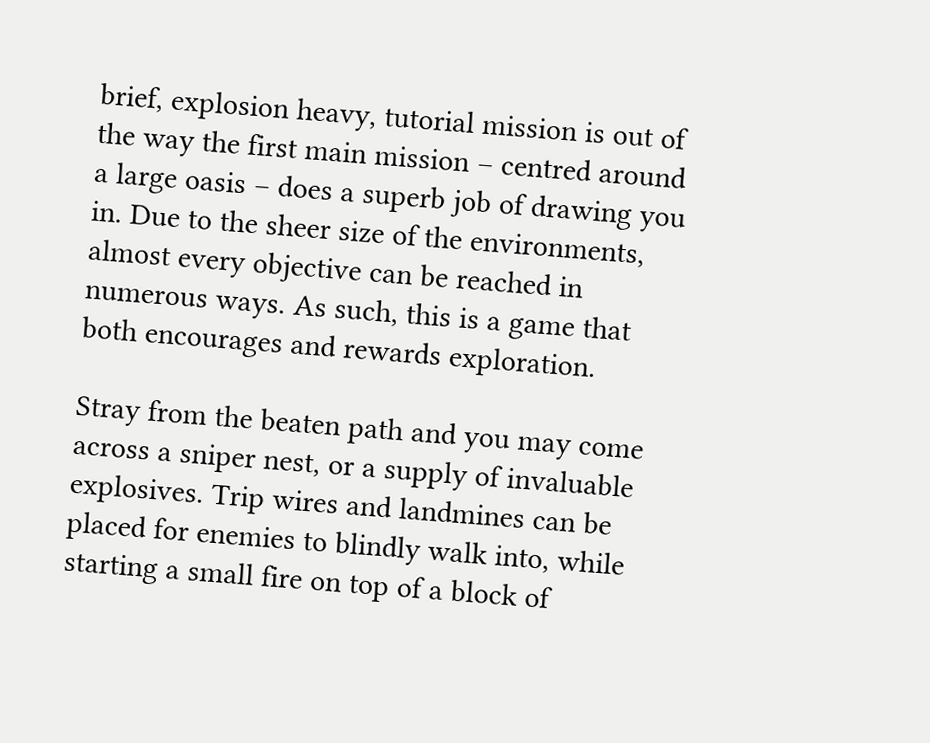brief, explosion heavy, tutorial mission is out of the way the first main mission – centred around a large oasis – does a superb job of drawing you in. Due to the sheer size of the environments, almost every objective can be reached in numerous ways. As such, this is a game that both encourages and rewards exploration.

Stray from the beaten path and you may come across a sniper nest, or a supply of invaluable explosives. Trip wires and landmines can be placed for enemies to blindly walk into, while starting a small fire on top of a block of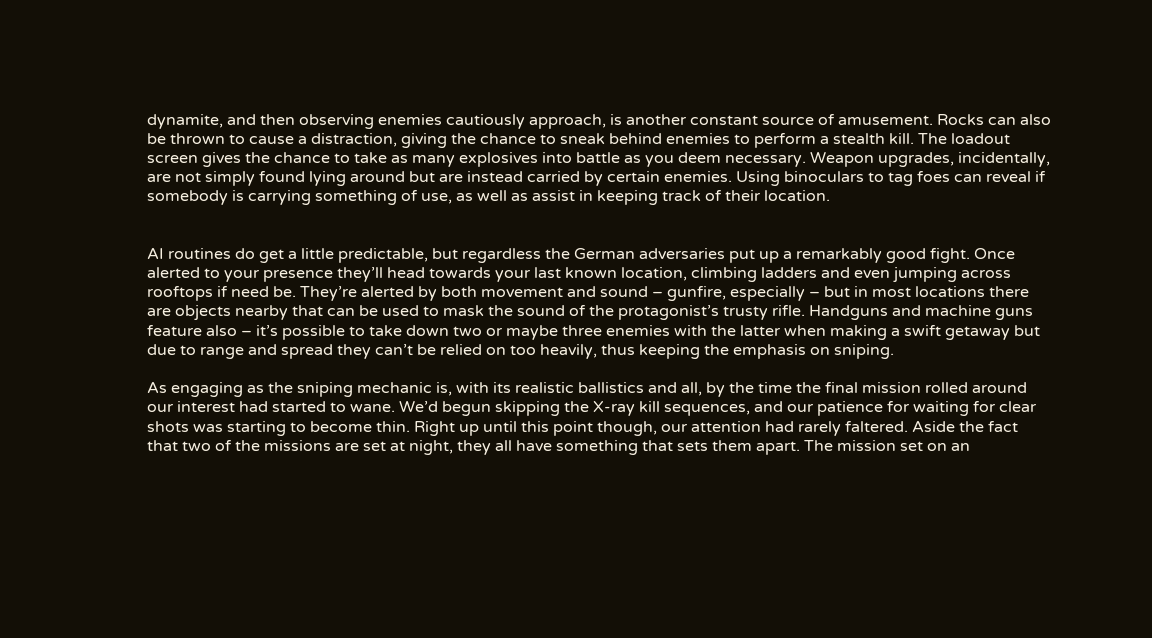dynamite, and then observing enemies cautiously approach, is another constant source of amusement. Rocks can also be thrown to cause a distraction, giving the chance to sneak behind enemies to perform a stealth kill. The loadout screen gives the chance to take as many explosives into battle as you deem necessary. Weapon upgrades, incidentally, are not simply found lying around but are instead carried by certain enemies. Using binoculars to tag foes can reveal if somebody is carrying something of use, as well as assist in keeping track of their location.


AI routines do get a little predictable, but regardless the German adversaries put up a remarkably good fight. Once alerted to your presence they’ll head towards your last known location, climbing ladders and even jumping across rooftops if need be. They’re alerted by both movement and sound – gunfire, especially – but in most locations there are objects nearby that can be used to mask the sound of the protagonist’s trusty rifle. Handguns and machine guns feature also – it’s possible to take down two or maybe three enemies with the latter when making a swift getaway but due to range and spread they can’t be relied on too heavily, thus keeping the emphasis on sniping.

As engaging as the sniping mechanic is, with its realistic ballistics and all, by the time the final mission rolled around our interest had started to wane. We’d begun skipping the X-ray kill sequences, and our patience for waiting for clear shots was starting to become thin. Right up until this point though, our attention had rarely faltered. Aside the fact that two of the missions are set at night, they all have something that sets them apart. The mission set on an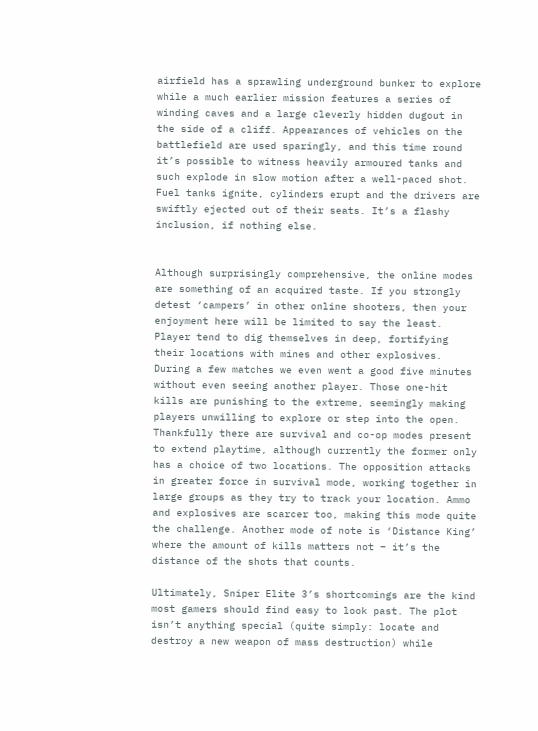airfield has a sprawling underground bunker to explore while a much earlier mission features a series of winding caves and a large cleverly hidden dugout in the side of a cliff. Appearances of vehicles on the battlefield are used sparingly, and this time round it’s possible to witness heavily armoured tanks and such explode in slow motion after a well-paced shot. Fuel tanks ignite, cylinders erupt and the drivers are swiftly ejected out of their seats. It’s a flashy inclusion, if nothing else.


Although surprisingly comprehensive, the online modes are something of an acquired taste. If you strongly detest ‘campers’ in other online shooters, then your enjoyment here will be limited to say the least. Player tend to dig themselves in deep, fortifying their locations with mines and other explosives. During a few matches we even went a good five minutes without even seeing another player. Those one-hit kills are punishing to the extreme, seemingly making players unwilling to explore or step into the open. Thankfully there are survival and co-op modes present to extend playtime, although currently the former only has a choice of two locations. The opposition attacks in greater force in survival mode, working together in large groups as they try to track your location. Ammo and explosives are scarcer too, making this mode quite the challenge. Another mode of note is ‘Distance King’ where the amount of kills matters not – it’s the distance of the shots that counts.

Ultimately, Sniper Elite 3’s shortcomings are the kind most gamers should find easy to look past. The plot isn’t anything special (quite simply: locate and destroy a new weapon of mass destruction) while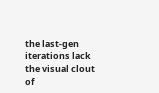the last-gen iterations lack the visual clout of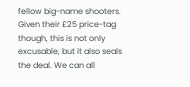fellow big-name shooters. Given their £25 price-tag though, this is not only excusable, but it also seals the deal. We can all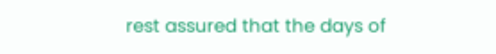rest assured that the days of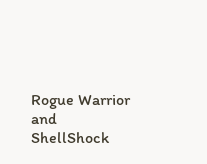Rogue Warrior and ShellShock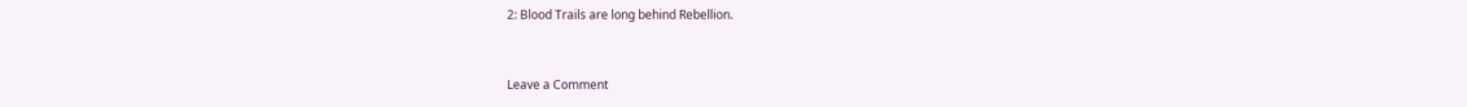2: Blood Trails are long behind Rebellion.


Leave a Comment